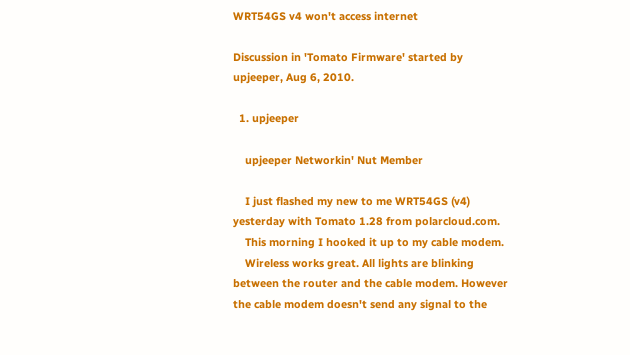WRT54GS v4 won't access internet

Discussion in 'Tomato Firmware' started by upjeeper, Aug 6, 2010.

  1. upjeeper

    upjeeper Networkin' Nut Member

    I just flashed my new to me WRT54GS (v4) yesterday with Tomato 1.28 from polarcloud.com.
    This morning I hooked it up to my cable modem.
    Wireless works great. All lights are blinking between the router and the cable modem. However the cable modem doesn't send any signal to the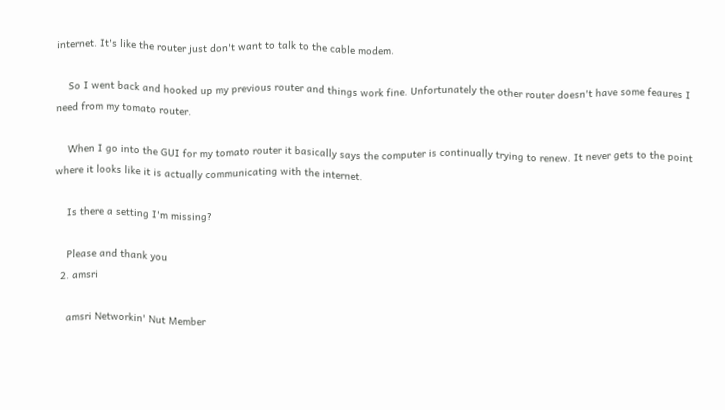internet. It's like the router just don't want to talk to the cable modem.

    So I went back and hooked up my previous router and things work fine. Unfortunately the other router doesn't have some feaures I need from my tomato router.

    When I go into the GUI for my tomato router it basically says the computer is continually trying to renew. It never gets to the point where it looks like it is actually communicating with the internet.

    Is there a setting I'm missing?

    Please and thank you
  2. amsri

    amsri Networkin' Nut Member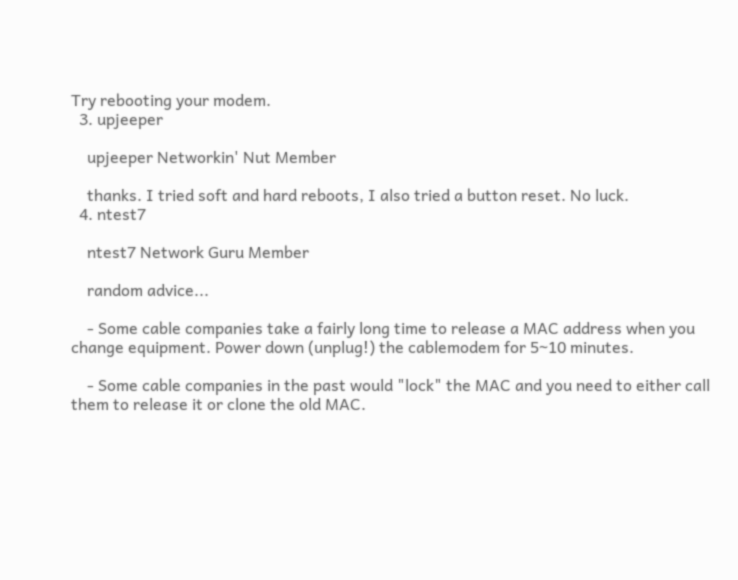Try rebooting your modem.
  3. upjeeper

    upjeeper Networkin' Nut Member

    thanks. I tried soft and hard reboots, I also tried a button reset. No luck.
  4. ntest7

    ntest7 Network Guru Member

    random advice...

    - Some cable companies take a fairly long time to release a MAC address when you change equipment. Power down (unplug!) the cablemodem for 5~10 minutes.

    - Some cable companies in the past would "lock" the MAC and you need to either call them to release it or clone the old MAC.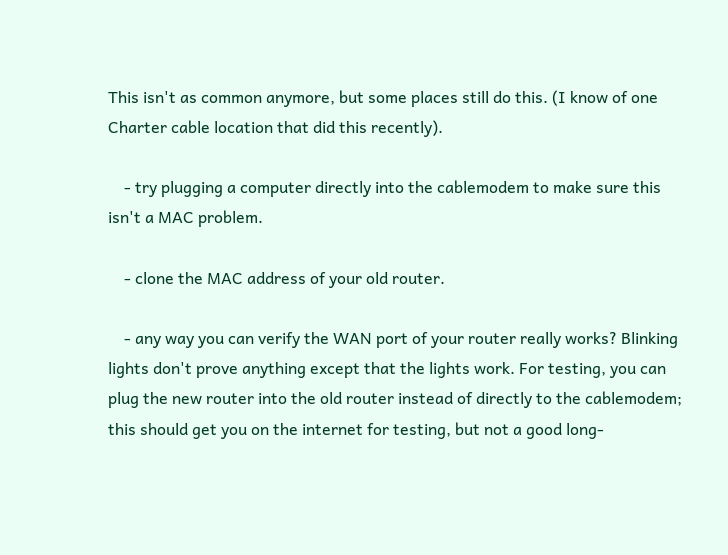This isn't as common anymore, but some places still do this. (I know of one Charter cable location that did this recently).

    - try plugging a computer directly into the cablemodem to make sure this isn't a MAC problem.

    - clone the MAC address of your old router.

    - any way you can verify the WAN port of your router really works? Blinking lights don't prove anything except that the lights work. For testing, you can plug the new router into the old router instead of directly to the cablemodem; this should get you on the internet for testing, but not a good long-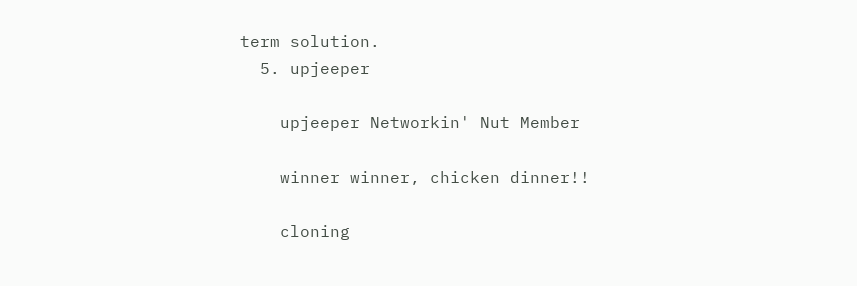term solution.
  5. upjeeper

    upjeeper Networkin' Nut Member

    winner winner, chicken dinner!!

    cloning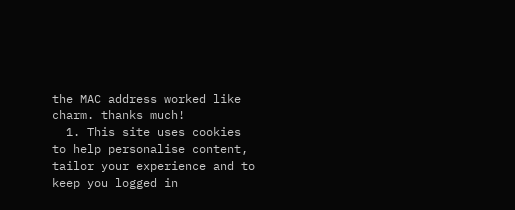the MAC address worked like charm. thanks much!
  1. This site uses cookies to help personalise content, tailor your experience and to keep you logged in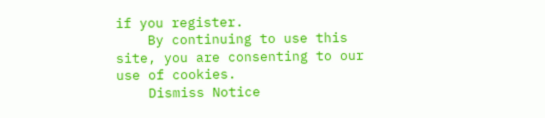if you register.
    By continuing to use this site, you are consenting to our use of cookies.
    Dismiss Notice